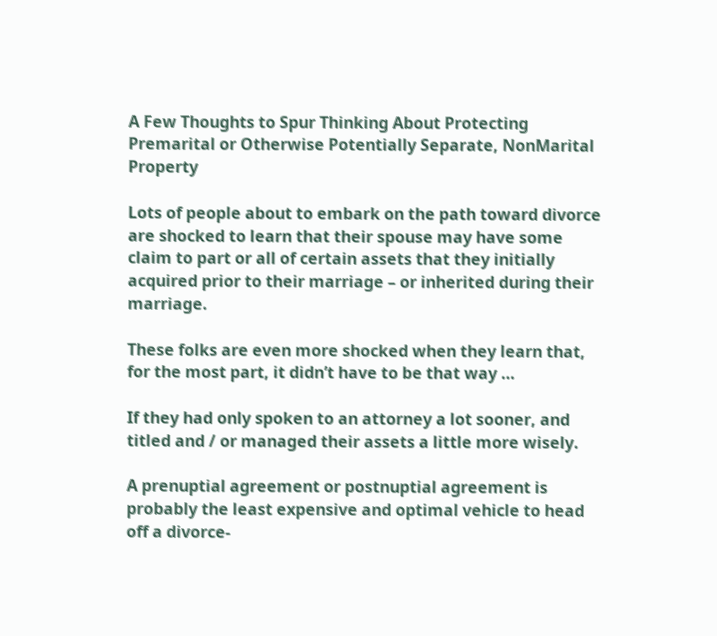A Few Thoughts to Spur Thinking About Protecting Premarital or Otherwise Potentially Separate, NonMarital Property

Lots of people about to embark on the path toward divorce are shocked to learn that their spouse may have some claim to part or all of certain assets that they initially acquired prior to their marriage – or inherited during their marriage.

These folks are even more shocked when they learn that, for the most part, it didn’t have to be that way …

If they had only spoken to an attorney a lot sooner, and titled and / or managed their assets a little more wisely.

A prenuptial agreement or postnuptial agreement is probably the least expensive and optimal vehicle to head off a divorce-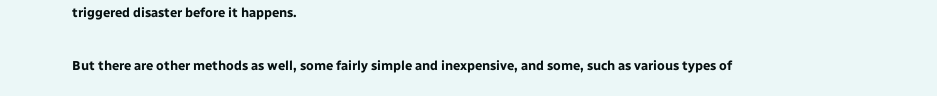triggered disaster before it happens.

But there are other methods as well, some fairly simple and inexpensive, and some, such as various types of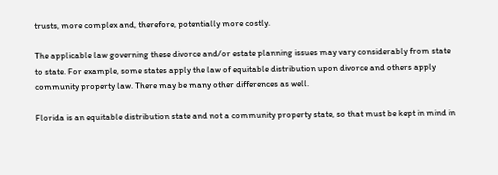trusts, more complex and, therefore, potentially more costly.

The applicable law governing these divorce and/or estate planning issues may vary considerably from state to state. For example, some states apply the law of equitable distribution upon divorce and others apply community property law. There may be many other differences as well.

Florida is an equitable distribution state and not a community property state, so that must be kept in mind in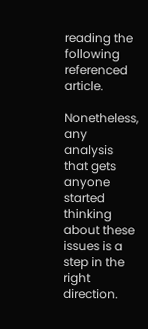reading the following referenced article.

Nonetheless, any analysis that gets anyone started thinking about these issues is a step in the right direction.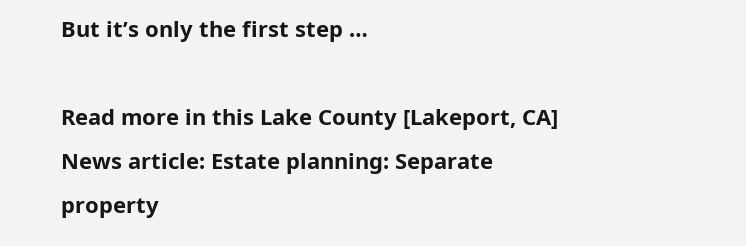But it’s only the first step …

Read more in this Lake County [Lakeport, CA] News article: Estate planning: Separate property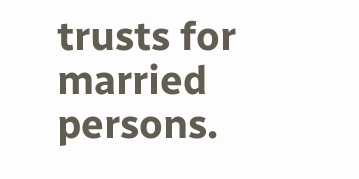trusts for married persons.